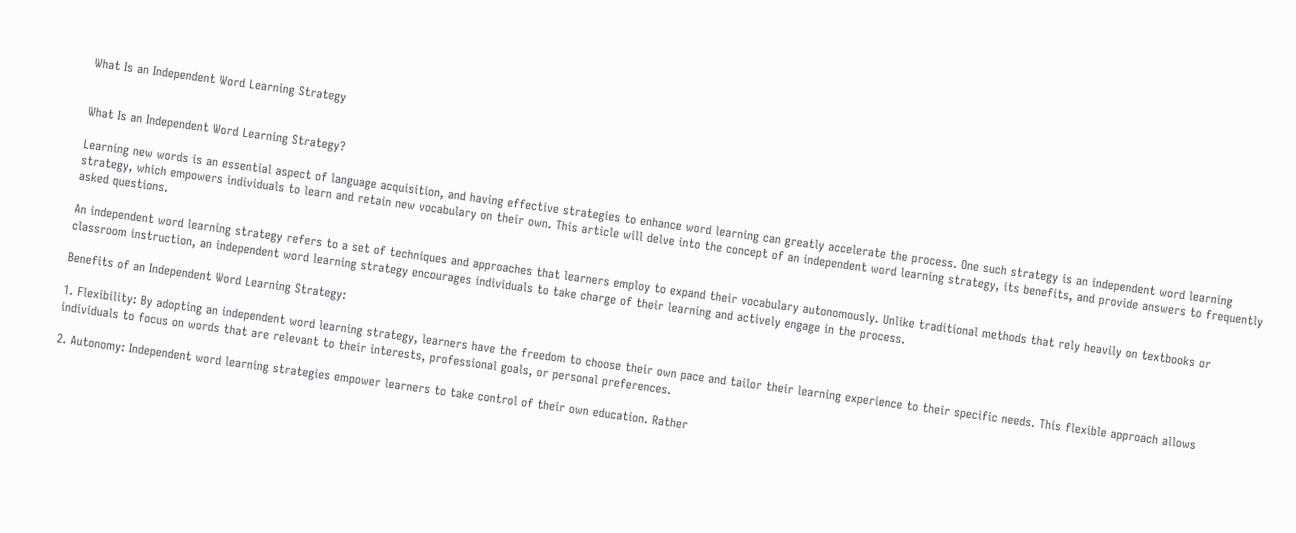What Is an Independent Word Learning Strategy


What Is an Independent Word Learning Strategy?

Learning new words is an essential aspect of language acquisition, and having effective strategies to enhance word learning can greatly accelerate the process. One such strategy is an independent word learning strategy, which empowers individuals to learn and retain new vocabulary on their own. This article will delve into the concept of an independent word learning strategy, its benefits, and provide answers to frequently asked questions.

An independent word learning strategy refers to a set of techniques and approaches that learners employ to expand their vocabulary autonomously. Unlike traditional methods that rely heavily on textbooks or classroom instruction, an independent word learning strategy encourages individuals to take charge of their learning and actively engage in the process.

Benefits of an Independent Word Learning Strategy:

1. Flexibility: By adopting an independent word learning strategy, learners have the freedom to choose their own pace and tailor their learning experience to their specific needs. This flexible approach allows individuals to focus on words that are relevant to their interests, professional goals, or personal preferences.

2. Autonomy: Independent word learning strategies empower learners to take control of their own education. Rather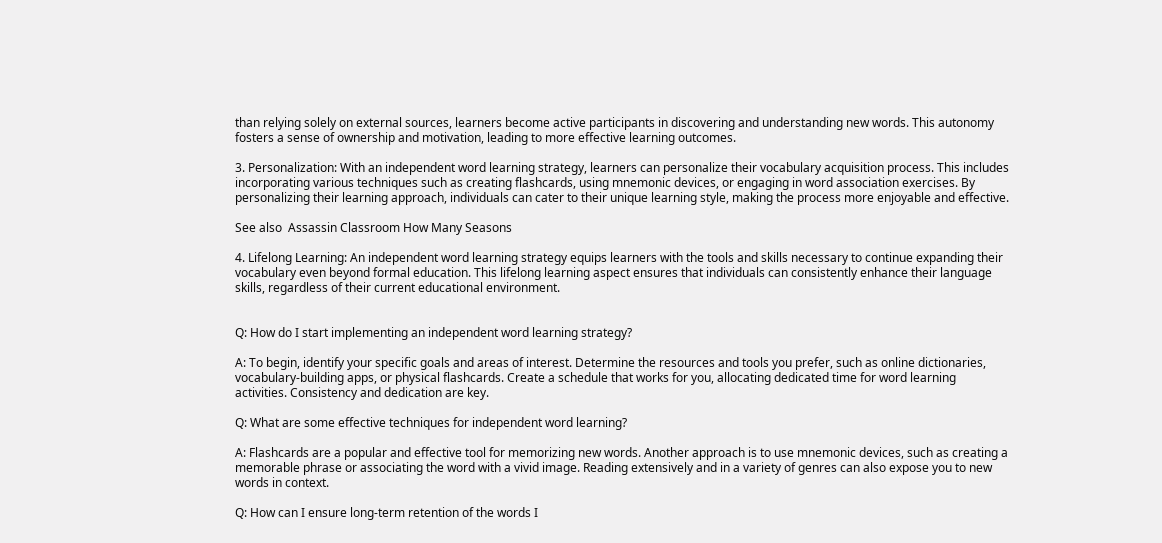than relying solely on external sources, learners become active participants in discovering and understanding new words. This autonomy fosters a sense of ownership and motivation, leading to more effective learning outcomes.

3. Personalization: With an independent word learning strategy, learners can personalize their vocabulary acquisition process. This includes incorporating various techniques such as creating flashcards, using mnemonic devices, or engaging in word association exercises. By personalizing their learning approach, individuals can cater to their unique learning style, making the process more enjoyable and effective.

See also  Assassin Classroom How Many Seasons

4. Lifelong Learning: An independent word learning strategy equips learners with the tools and skills necessary to continue expanding their vocabulary even beyond formal education. This lifelong learning aspect ensures that individuals can consistently enhance their language skills, regardless of their current educational environment.


Q: How do I start implementing an independent word learning strategy?

A: To begin, identify your specific goals and areas of interest. Determine the resources and tools you prefer, such as online dictionaries, vocabulary-building apps, or physical flashcards. Create a schedule that works for you, allocating dedicated time for word learning activities. Consistency and dedication are key.

Q: What are some effective techniques for independent word learning?

A: Flashcards are a popular and effective tool for memorizing new words. Another approach is to use mnemonic devices, such as creating a memorable phrase or associating the word with a vivid image. Reading extensively and in a variety of genres can also expose you to new words in context.

Q: How can I ensure long-term retention of the words I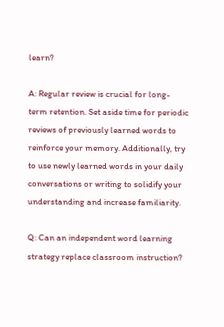learn?

A: Regular review is crucial for long-term retention. Set aside time for periodic reviews of previously learned words to reinforce your memory. Additionally, try to use newly learned words in your daily conversations or writing to solidify your understanding and increase familiarity.

Q: Can an independent word learning strategy replace classroom instruction?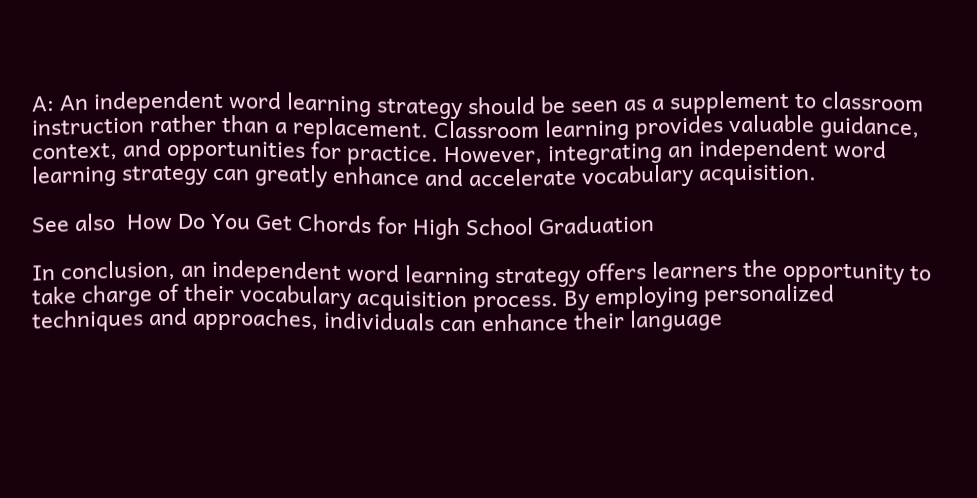A: An independent word learning strategy should be seen as a supplement to classroom instruction rather than a replacement. Classroom learning provides valuable guidance, context, and opportunities for practice. However, integrating an independent word learning strategy can greatly enhance and accelerate vocabulary acquisition.

See also  How Do You Get Chords for High School Graduation

In conclusion, an independent word learning strategy offers learners the opportunity to take charge of their vocabulary acquisition process. By employing personalized techniques and approaches, individuals can enhance their language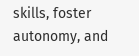skills, foster autonomy, and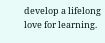develop a lifelong love for learning.